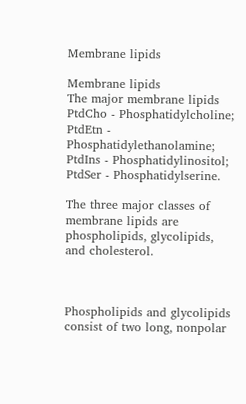Membrane lipids

Membrane lipids
The major membrane lipids
PtdCho - Phosphatidylcholine; PtdEtn - Phosphatidylethanolamine; PtdIns - Phosphatidylinositol; PtdSer - Phosphatidylserine.

The three major classes of membrane lipids are phospholipids, glycolipids, and cholesterol.



Phospholipids and glycolipids consist of two long, nonpolar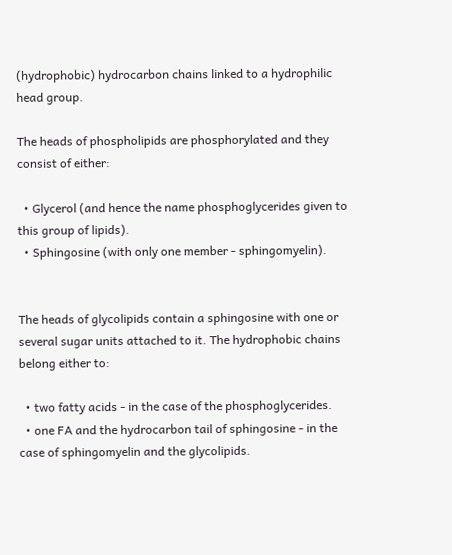(hydrophobic) hydrocarbon chains linked to a hydrophilic head group.

The heads of phospholipids are phosphorylated and they consist of either:

  • Glycerol (and hence the name phosphoglycerides given to this group of lipids).
  • Sphingosine (with only one member - sphingomyelin).


The heads of glycolipids contain a sphingosine with one or several sugar units attached to it. The hydrophobic chains belong either to:

  • two fatty acids - in the case of the phosphoglycerides.
  • one FA and the hydrocarbon tail of sphingosine - in the case of sphingomyelin and the glycolipids.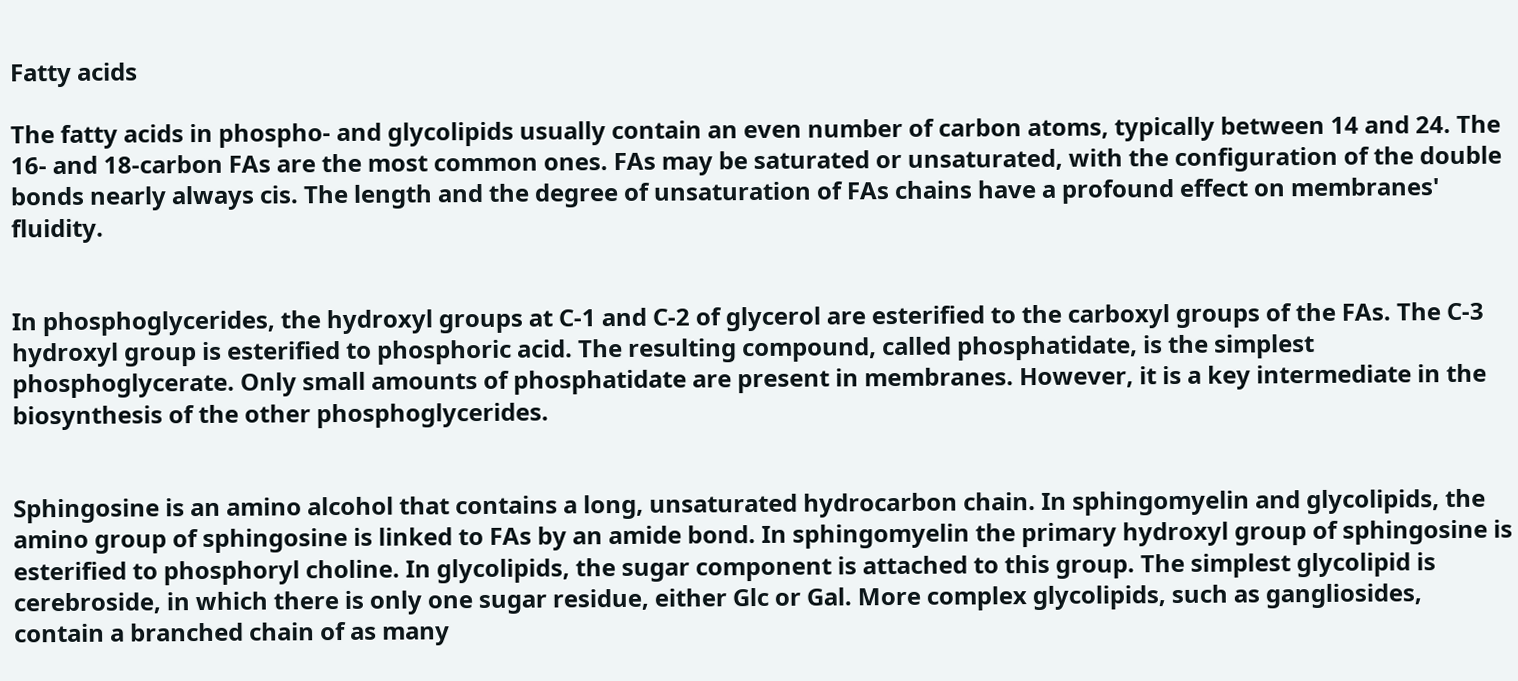Fatty acids

The fatty acids in phospho- and glycolipids usually contain an even number of carbon atoms, typically between 14 and 24. The 16- and 18-carbon FAs are the most common ones. FAs may be saturated or unsaturated, with the configuration of the double bonds nearly always cis. The length and the degree of unsaturation of FAs chains have a profound effect on membranes' fluidity.


In phosphoglycerides, the hydroxyl groups at C-1 and C-2 of glycerol are esterified to the carboxyl groups of the FAs. The C-3 hydroxyl group is esterified to phosphoric acid. The resulting compound, called phosphatidate, is the simplest phosphoglycerate. Only small amounts of phosphatidate are present in membranes. However, it is a key intermediate in the biosynthesis of the other phosphoglycerides.


Sphingosine is an amino alcohol that contains a long, unsaturated hydrocarbon chain. In sphingomyelin and glycolipids, the amino group of sphingosine is linked to FAs by an amide bond. In sphingomyelin the primary hydroxyl group of sphingosine is esterified to phosphoryl choline. In glycolipids, the sugar component is attached to this group. The simplest glycolipid is cerebroside, in which there is only one sugar residue, either Glc or Gal. More complex glycolipids, such as gangliosides, contain a branched chain of as many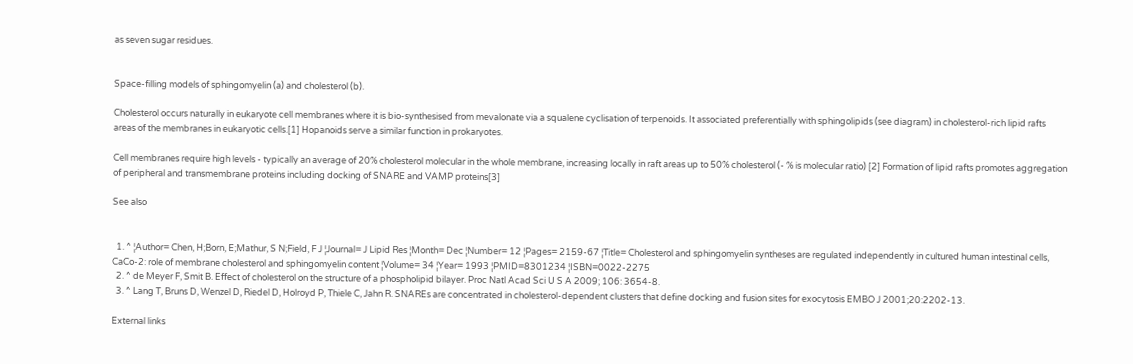as seven sugar residues.


Space-filling models of sphingomyelin (a) and cholesterol (b).

Cholesterol occurs naturally in eukaryote cell membranes where it is bio-synthesised from mevalonate via a squalene cyclisation of terpenoids. It associated preferentially with sphingolipids (see diagram) in cholesterol-rich lipid rafts areas of the membranes in eukaryotic cells.[1] Hopanoids serve a similar function in prokaryotes.

Cell membranes require high levels - typically an average of 20% cholesterol molecular in the whole membrane, increasing locally in raft areas up to 50% cholesterol (- % is molecular ratio) [2] Formation of lipid rafts promotes aggregation of peripheral and transmembrane proteins including docking of SNARE and VAMP proteins[3]

See also


  1. ^ ¦Author= Chen, H;Born, E;Mathur, S N;Field, F J ¦Journal= J Lipid Res ¦Month= Dec ¦Number= 12 ¦Pages= 2159-67 ¦Title= Cholesterol and sphingomyelin syntheses are regulated independently in cultured human intestinal cells, CaCo-2: role of membrane cholesterol and sphingomyelin content ¦Volume= 34 ¦Year= 1993 ¦PMID=8301234 ¦ISBN=0022-2275
  2. ^ de Meyer F, Smit B. Effect of cholesterol on the structure of a phospholipid bilayer. Proc Natl Acad Sci U S A 2009; 106: 3654-8.
  3. ^ Lang T, Bruns D, Wenzel D, Riedel D, Holroyd P, Thiele C, Jahn R. SNAREs are concentrated in cholesterol-dependent clusters that define docking and fusion sites for exocytosis EMBO J 2001;20:2202-13.

External links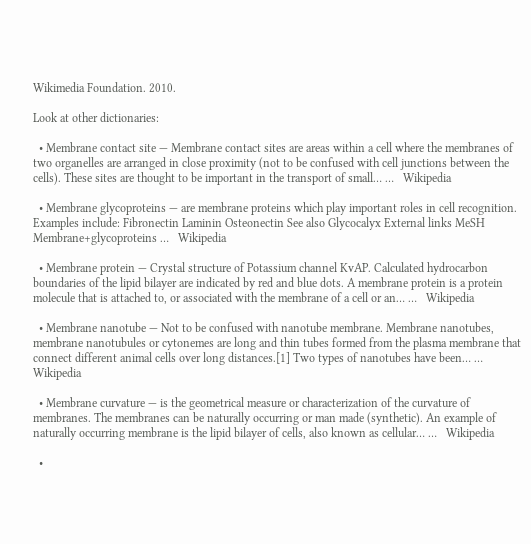Wikimedia Foundation. 2010.

Look at other dictionaries:

  • Membrane contact site — Membrane contact sites are areas within a cell where the membranes of two organelles are arranged in close proximity (not to be confused with cell junctions between the cells). These sites are thought to be important in the transport of small… …   Wikipedia

  • Membrane glycoproteins — are membrane proteins which play important roles in cell recognition. Examples include: Fibronectin Laminin Osteonectin See also Glycocalyx External links MeSH Membrane+glycoproteins …   Wikipedia

  • Membrane protein — Crystal structure of Potassium channel KvAP. Calculated hydrocarbon boundaries of the lipid bilayer are indicated by red and blue dots. A membrane protein is a protein molecule that is attached to, or associated with the membrane of a cell or an… …   Wikipedia

  • Membrane nanotube — Not to be confused with nanotube membrane. Membrane nanotubes, membrane nanotubules or cytonemes are long and thin tubes formed from the plasma membrane that connect different animal cells over long distances.[1] Two types of nanotubes have been… …   Wikipedia

  • Membrane curvature — is the geometrical measure or characterization of the curvature of membranes. The membranes can be naturally occurring or man made (synthetic). An example of naturally occurring membrane is the lipid bilayer of cells, also known as cellular… …   Wikipedia

  •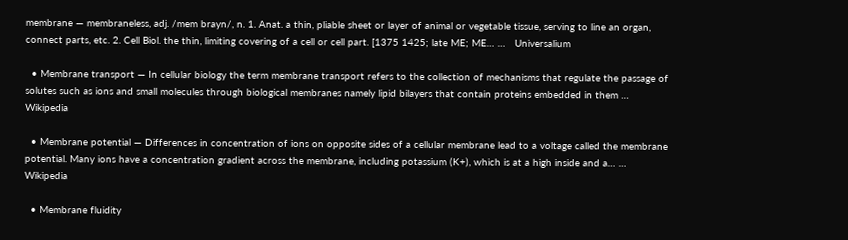membrane — membraneless, adj. /mem brayn/, n. 1. Anat. a thin, pliable sheet or layer of animal or vegetable tissue, serving to line an organ, connect parts, etc. 2. Cell Biol. the thin, limiting covering of a cell or cell part. [1375 1425; late ME; ME… …   Universalium

  • Membrane transport — In cellular biology the term membrane transport refers to the collection of mechanisms that regulate the passage of solutes such as ions and small molecules through biological membranes namely lipid bilayers that contain proteins embedded in them …   Wikipedia

  • Membrane potential — Differences in concentration of ions on opposite sides of a cellular membrane lead to a voltage called the membrane potential. Many ions have a concentration gradient across the membrane, including potassium (K+), which is at a high inside and a… …   Wikipedia

  • Membrane fluidity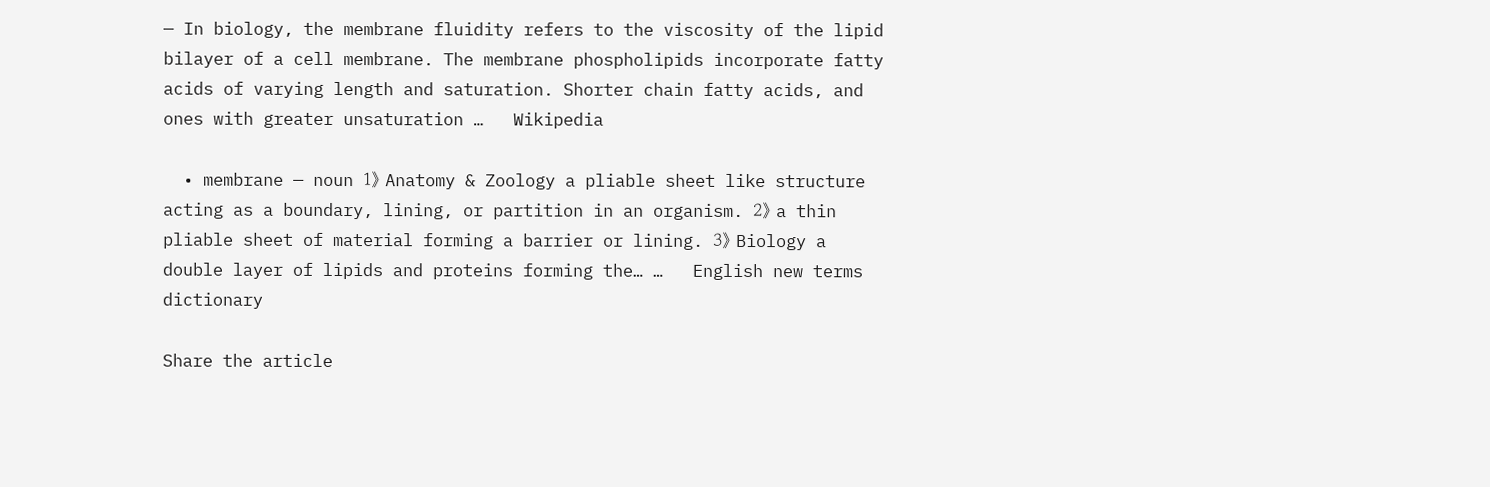— In biology, the membrane fluidity refers to the viscosity of the lipid bilayer of a cell membrane. The membrane phospholipids incorporate fatty acids of varying length and saturation. Shorter chain fatty acids, and ones with greater unsaturation …   Wikipedia

  • membrane — noun 1》 Anatomy & Zoology a pliable sheet like structure acting as a boundary, lining, or partition in an organism. 2》 a thin pliable sheet of material forming a barrier or lining. 3》 Biology a double layer of lipids and proteins forming the… …   English new terms dictionary

Share the article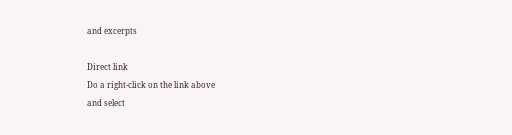and excerpts

Direct link
Do a right-click on the link above
and select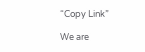“Copy Link”

We are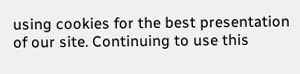using cookies for the best presentation of our site. Continuing to use this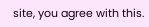site, you agree with this.